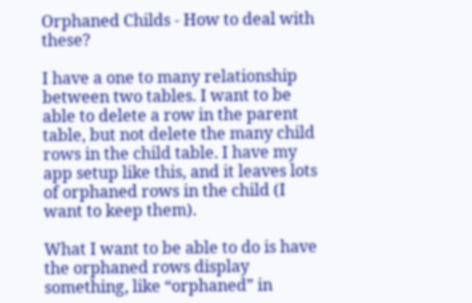Orphaned Childs - How to deal with these?

I have a one to many relationship between two tables. I want to be able to delete a row in the parent table, but not delete the many child rows in the child table. I have my app setup like this, and it leaves lots of orphaned rows in the child (I want to keep them).

What I want to be able to do is have the orphaned rows display something, like “orphaned” in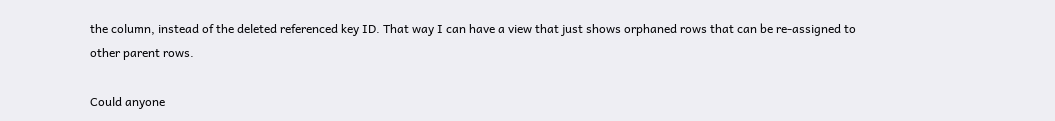the column, instead of the deleted referenced key ID. That way I can have a view that just shows orphaned rows that can be re-assigned to other parent rows.

Could anyone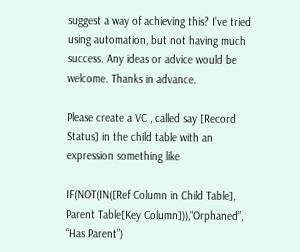suggest a way of achieving this? I’ve tried using automation, but not having much success. Any ideas or advice would be welcome. Thanks in advance.

Please create a VC , called say [Record Status] in the child table with an expression something like

IF(NOT(IN([Ref Column in Child Table], Parent Table[Key Column])),“Orphaned”, “Has Parent”)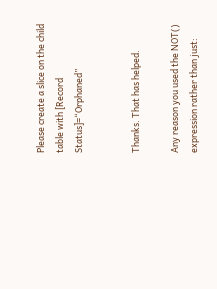Please create a slice on the child table with [Record Status]=“Orphaned”


Thanks. That has helped.

Any reason you used the NOT() expression rather than just: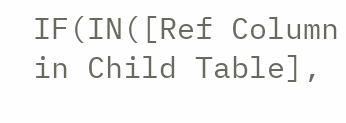IF(IN([Ref Column in Child Table],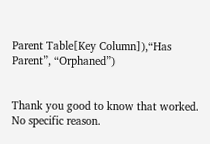Parent Table[Key Column]),“Has Parent”, “Orphaned”)


Thank you good to know that worked. No specific reason.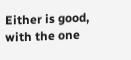Either is good, with the one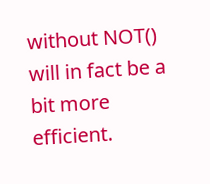without NOT() will in fact be a bit more efficient.